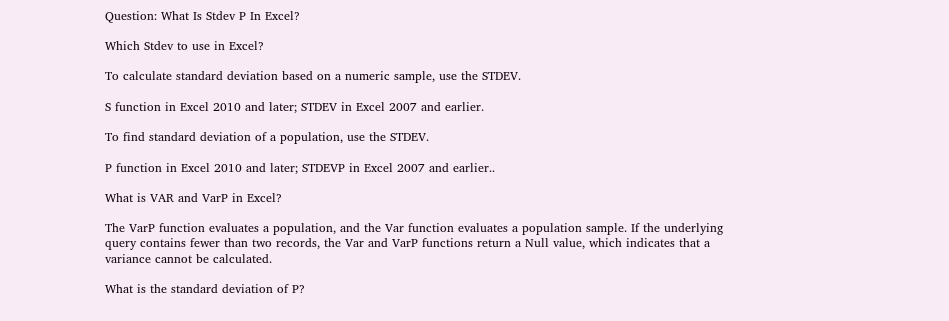Question: What Is Stdev P In Excel?

Which Stdev to use in Excel?

To calculate standard deviation based on a numeric sample, use the STDEV.

S function in Excel 2010 and later; STDEV in Excel 2007 and earlier.

To find standard deviation of a population, use the STDEV.

P function in Excel 2010 and later; STDEVP in Excel 2007 and earlier..

What is VAR and VarP in Excel?

The VarP function evaluates a population, and the Var function evaluates a population sample. If the underlying query contains fewer than two records, the Var and VarP functions return a Null value, which indicates that a variance cannot be calculated.

What is the standard deviation of P?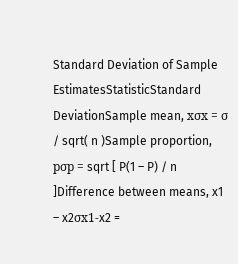Standard Deviation of Sample EstimatesStatisticStandard DeviationSample mean, xσx = σ / sqrt( n )Sample proportion, pσp = sqrt [ P(1 – P) / n ]Difference between means, x1 – x2σx1-x2 =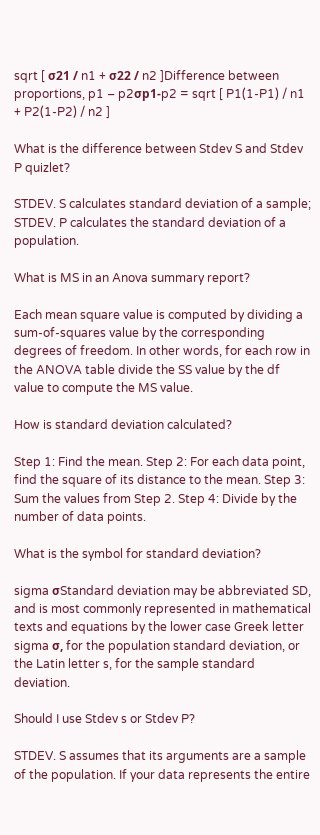sqrt [ σ21 / n1 + σ22 / n2 ]Difference between proportions, p1 – p2σp1-p2 = sqrt [ P1(1-P1) / n1 + P2(1-P2) / n2 ]

What is the difference between Stdev S and Stdev P quizlet?

STDEV. S calculates standard deviation of a sample; STDEV. P calculates the standard deviation of a population.

What is MS in an Anova summary report?

Each mean square value is computed by dividing a sum-of-squares value by the corresponding degrees of freedom. In other words, for each row in the ANOVA table divide the SS value by the df value to compute the MS value.

How is standard deviation calculated?

Step 1: Find the mean. Step 2: For each data point, find the square of its distance to the mean. Step 3: Sum the values from Step 2. Step 4: Divide by the number of data points.

What is the symbol for standard deviation?

sigma σStandard deviation may be abbreviated SD, and is most commonly represented in mathematical texts and equations by the lower case Greek letter sigma σ, for the population standard deviation, or the Latin letter s, for the sample standard deviation.

Should I use Stdev s or Stdev P?

STDEV. S assumes that its arguments are a sample of the population. If your data represents the entire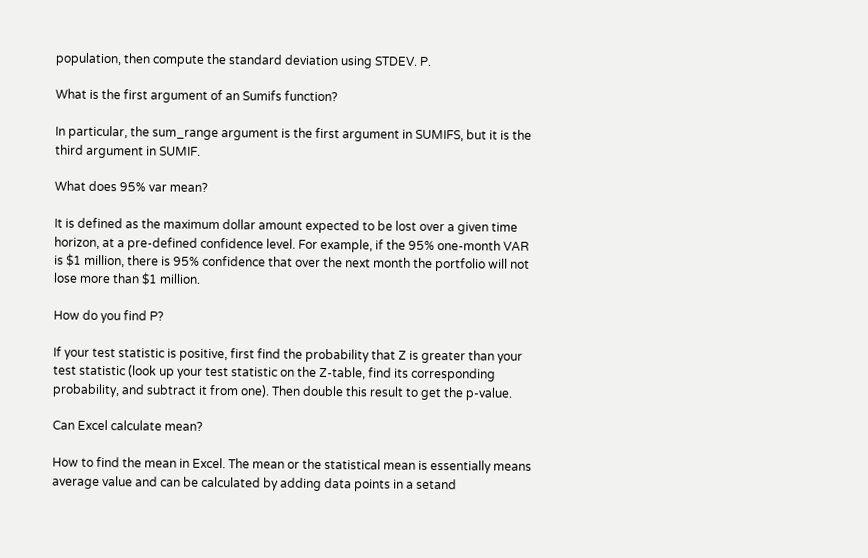population, then compute the standard deviation using STDEV. P.

What is the first argument of an Sumifs function?

In particular, the sum_range argument is the first argument in SUMIFS, but it is the third argument in SUMIF.

What does 95% var mean?

It is defined as the maximum dollar amount expected to be lost over a given time horizon, at a pre-defined confidence level. For example, if the 95% one-month VAR is $1 million, there is 95% confidence that over the next month the portfolio will not lose more than $1 million.

How do you find P?

If your test statistic is positive, first find the probability that Z is greater than your test statistic (look up your test statistic on the Z-table, find its corresponding probability, and subtract it from one). Then double this result to get the p-value.

Can Excel calculate mean?

How to find the mean in Excel. The mean or the statistical mean is essentially means average value and can be calculated by adding data points in a setand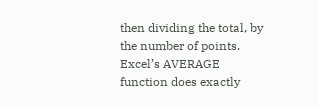then dividing the total, by the number of points. Excel’s AVERAGE function does exactly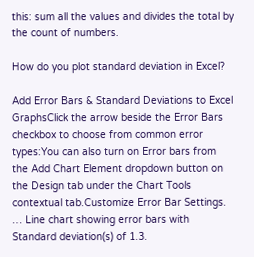this: sum all the values and divides the total by the count of numbers.

How do you plot standard deviation in Excel?

Add Error Bars & Standard Deviations to Excel GraphsClick the arrow beside the Error Bars checkbox to choose from common error types:You can also turn on Error bars from the Add Chart Element dropdown button on the Design tab under the Chart Tools contextual tab.Customize Error Bar Settings. … Line chart showing error bars with Standard deviation(s) of 1.3.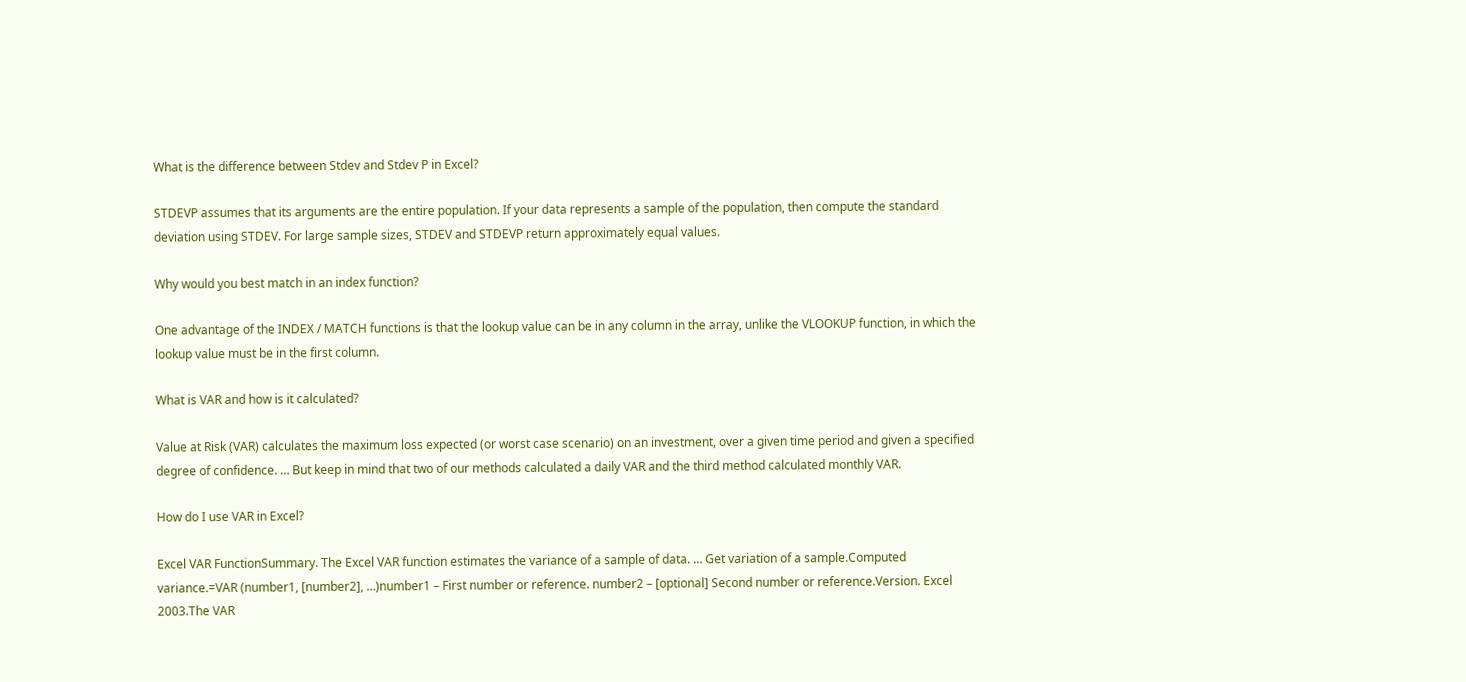What is the difference between Stdev and Stdev P in Excel?

STDEVP assumes that its arguments are the entire population. If your data represents a sample of the population, then compute the standard deviation using STDEV. For large sample sizes, STDEV and STDEVP return approximately equal values.

Why would you best match in an index function?

One advantage of the INDEX / MATCH functions is that the lookup value can be in any column in the array, unlike the VLOOKUP function, in which the lookup value must be in the first column.

What is VAR and how is it calculated?

Value at Risk (VAR) calculates the maximum loss expected (or worst case scenario) on an investment, over a given time period and given a specified degree of confidence. … But keep in mind that two of our methods calculated a daily VAR and the third method calculated monthly VAR.

How do I use VAR in Excel?

Excel VAR FunctionSummary. The Excel VAR function estimates the variance of a sample of data. … Get variation of a sample.Computed variance.=VAR (number1, [number2], …)number1 – First number or reference. number2 – [optional] Second number or reference.Version. Excel 2003.The VAR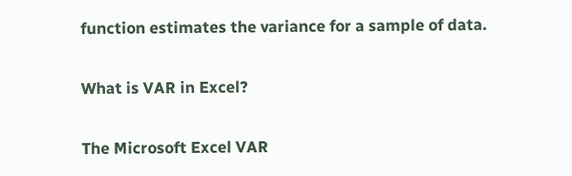function estimates the variance for a sample of data.

What is VAR in Excel?

The Microsoft Excel VAR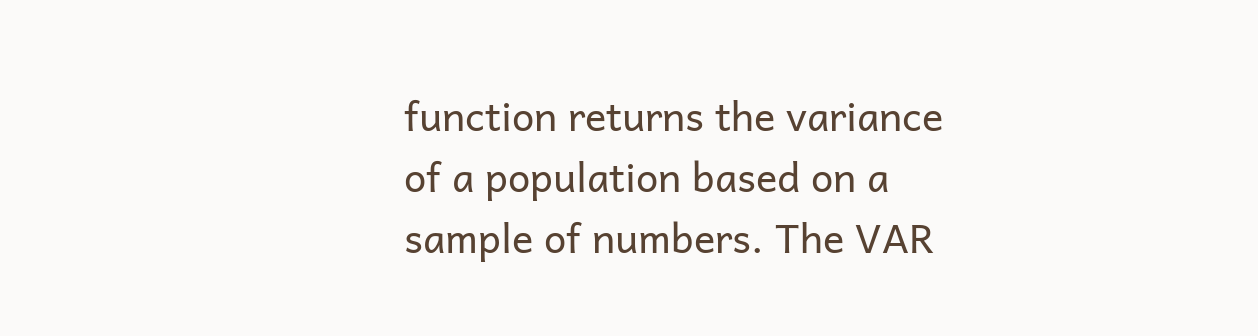function returns the variance of a population based on a sample of numbers. The VAR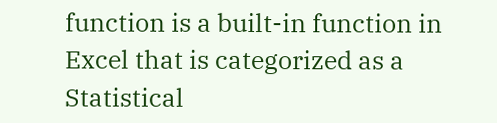function is a built-in function in Excel that is categorized as a Statistical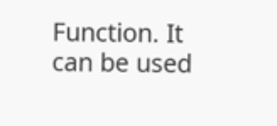Function. It can be used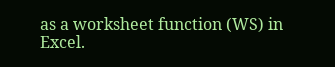as a worksheet function (WS) in Excel.